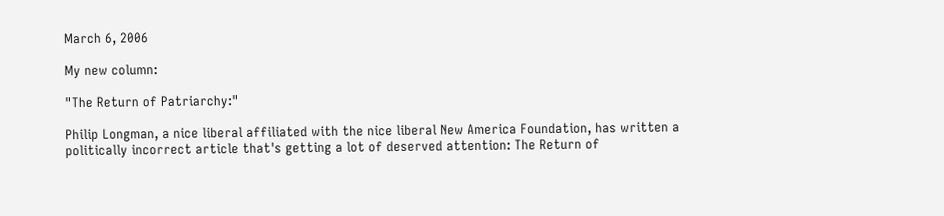March 6, 2006

My new column:

"The Return of Patriarchy:"

Philip Longman, a nice liberal affiliated with the nice liberal New America Foundation, has written a politically incorrect article that's getting a lot of deserved attention: The Return of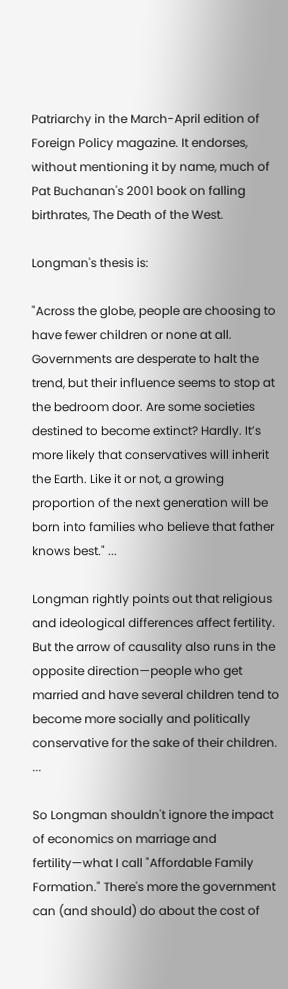Patriarchy in the March-April edition of Foreign Policy magazine. It endorses, without mentioning it by name, much of Pat Buchanan's 2001 book on falling birthrates, The Death of the West.

Longman's thesis is:

"Across the globe, people are choosing to have fewer children or none at all. Governments are desperate to halt the trend, but their influence seems to stop at the bedroom door. Are some societies destined to become extinct? Hardly. It’s more likely that conservatives will inherit the Earth. Like it or not, a growing proportion of the next generation will be born into families who believe that father knows best." ...

Longman rightly points out that religious and ideological differences affect fertility. But the arrow of causality also runs in the opposite direction—people who get married and have several children tend to become more socially and politically conservative for the sake of their children. ...

So Longman shouldn't ignore the impact of economics on marriage and fertility—what I call "Affordable Family Formation." There's more the government can (and should) do about the cost of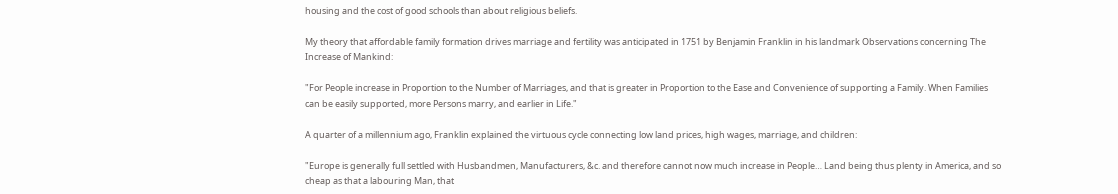housing and the cost of good schools than about religious beliefs.

My theory that affordable family formation drives marriage and fertility was anticipated in 1751 by Benjamin Franklin in his landmark Observations concerning The Increase of Mankind:

"For People increase in Proportion to the Number of Marriages, and that is greater in Proportion to the Ease and Convenience of supporting a Family. When Families can be easily supported, more Persons marry, and earlier in Life."

A quarter of a millennium ago, Franklin explained the virtuous cycle connecting low land prices, high wages, marriage, and children:

"Europe is generally full settled with Husbandmen, Manufacturers, &c. and therefore cannot now much increase in People… Land being thus plenty in America, and so cheap as that a labouring Man, that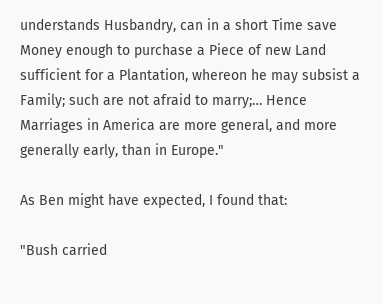understands Husbandry, can in a short Time save Money enough to purchase a Piece of new Land sufficient for a Plantation, whereon he may subsist a Family; such are not afraid to marry;… Hence Marriages in America are more general, and more generally early, than in Europe."

As Ben might have expected, I found that:

"Bush carried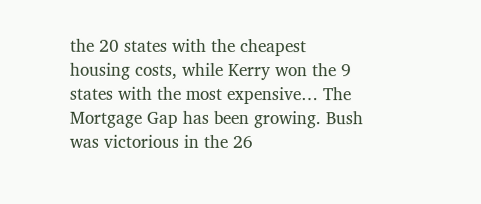the 20 states with the cheapest housing costs, while Kerry won the 9 states with the most expensive… The Mortgage Gap has been growing. Bush was victorious in the 26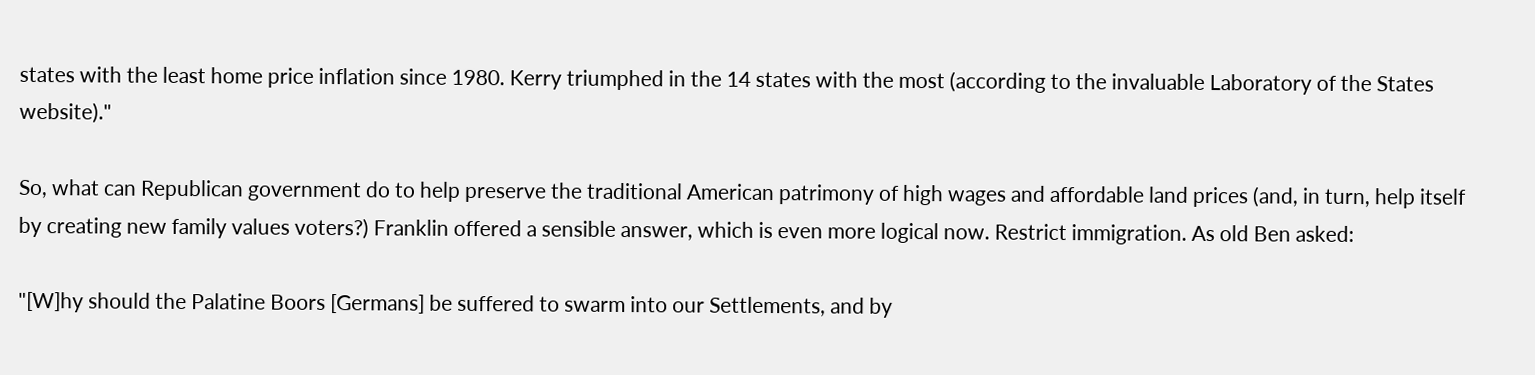states with the least home price inflation since 1980. Kerry triumphed in the 14 states with the most (according to the invaluable Laboratory of the States website)."

So, what can Republican government do to help preserve the traditional American patrimony of high wages and affordable land prices (and, in turn, help itself by creating new family values voters?) Franklin offered a sensible answer, which is even more logical now. Restrict immigration. As old Ben asked:

"[W]hy should the Palatine Boors [Germans] be suffered to swarm into our Settlements, and by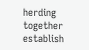herding together establish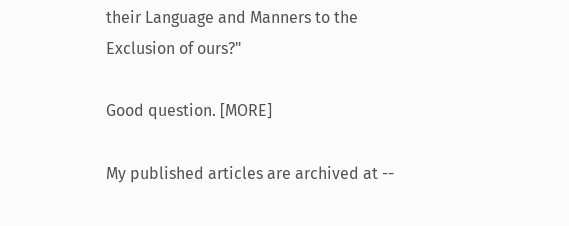their Language and Manners to the Exclusion of ours?"

Good question. [MORE]

My published articles are archived at --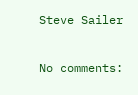Steve Sailer

No comments: